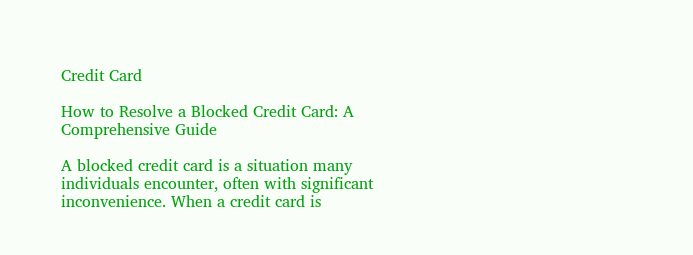Credit Card

How to Resolve a Blocked Credit Card: A Comprehensive Guide

A blocked credit card is a situation many individuals encounter, often with significant inconvenience. When a credit card is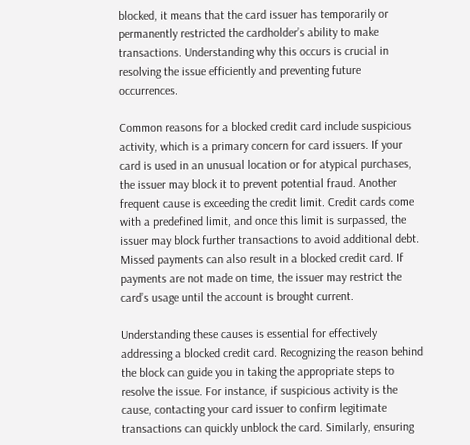blocked, it means that the card issuer has temporarily or permanently restricted the cardholder’s ability to make transactions. Understanding why this occurs is crucial in resolving the issue efficiently and preventing future occurrences.

Common reasons for a blocked credit card include suspicious activity, which is a primary concern for card issuers. If your card is used in an unusual location or for atypical purchases, the issuer may block it to prevent potential fraud. Another frequent cause is exceeding the credit limit. Credit cards come with a predefined limit, and once this limit is surpassed, the issuer may block further transactions to avoid additional debt. Missed payments can also result in a blocked credit card. If payments are not made on time, the issuer may restrict the card’s usage until the account is brought current.

Understanding these causes is essential for effectively addressing a blocked credit card. Recognizing the reason behind the block can guide you in taking the appropriate steps to resolve the issue. For instance, if suspicious activity is the cause, contacting your card issuer to confirm legitimate transactions can quickly unblock the card. Similarly, ensuring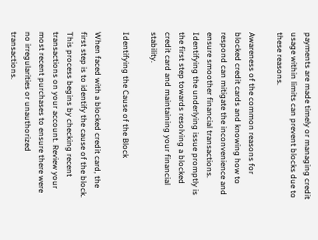payments are made timely or managing credit usage within limits can prevent blocks due to these reasons.

Awareness of the common reasons for blocked credit cards and knowing how to respond can mitigate the inconvenience and ensure smoother financial transactions. Identifying the underlying issue promptly is the first step towards resolving a blocked credit card and maintaining your financial stability.

Identifying the Cause of the Block

When faced with a blocked credit card, the first step is to identify the cause of the block. This process begins by checking recent transactions on your account. Review your most recent purchases to ensure there were no irregularities or unauthorized transactions.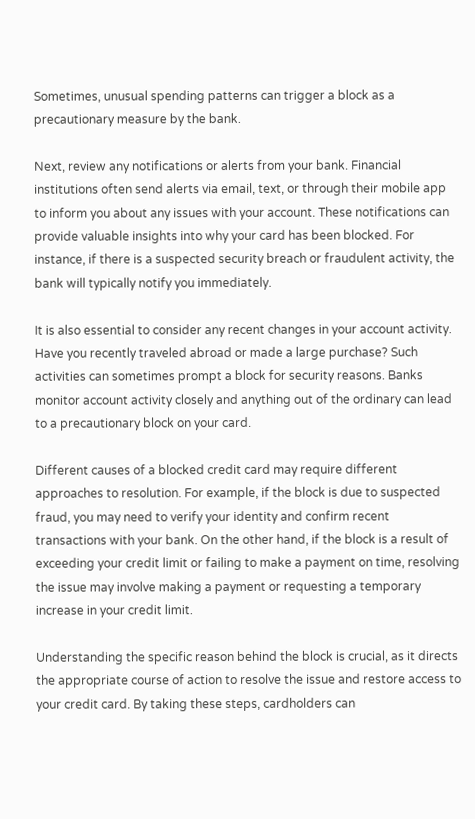Sometimes, unusual spending patterns can trigger a block as a precautionary measure by the bank.

Next, review any notifications or alerts from your bank. Financial institutions often send alerts via email, text, or through their mobile app to inform you about any issues with your account. These notifications can provide valuable insights into why your card has been blocked. For instance, if there is a suspected security breach or fraudulent activity, the bank will typically notify you immediately.

It is also essential to consider any recent changes in your account activity. Have you recently traveled abroad or made a large purchase? Such activities can sometimes prompt a block for security reasons. Banks monitor account activity closely and anything out of the ordinary can lead to a precautionary block on your card.

Different causes of a blocked credit card may require different approaches to resolution. For example, if the block is due to suspected fraud, you may need to verify your identity and confirm recent transactions with your bank. On the other hand, if the block is a result of exceeding your credit limit or failing to make a payment on time, resolving the issue may involve making a payment or requesting a temporary increase in your credit limit.

Understanding the specific reason behind the block is crucial, as it directs the appropriate course of action to resolve the issue and restore access to your credit card. By taking these steps, cardholders can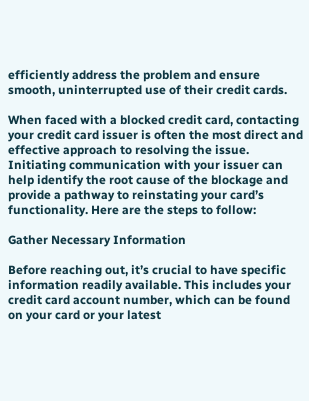efficiently address the problem and ensure smooth, uninterrupted use of their credit cards.

When faced with a blocked credit card, contacting your credit card issuer is often the most direct and effective approach to resolving the issue. Initiating communication with your issuer can help identify the root cause of the blockage and provide a pathway to reinstating your card’s functionality. Here are the steps to follow:

Gather Necessary Information

Before reaching out, it’s crucial to have specific information readily available. This includes your credit card account number, which can be found on your card or your latest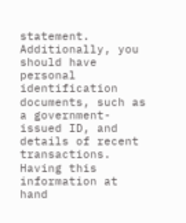statement. Additionally, you should have personal identification documents, such as a government-issued ID, and details of recent transactions. Having this information at hand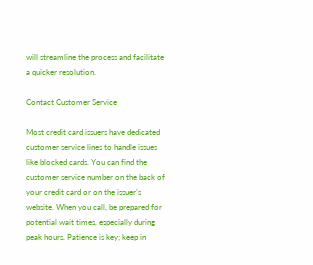will streamline the process and facilitate a quicker resolution.

Contact Customer Service

Most credit card issuers have dedicated customer service lines to handle issues like blocked cards. You can find the customer service number on the back of your credit card or on the issuer’s website. When you call, be prepared for potential wait times, especially during peak hours. Patience is key; keep in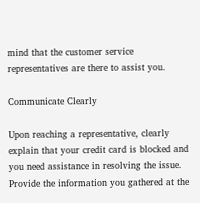mind that the customer service representatives are there to assist you.

Communicate Clearly

Upon reaching a representative, clearly explain that your credit card is blocked and you need assistance in resolving the issue. Provide the information you gathered at the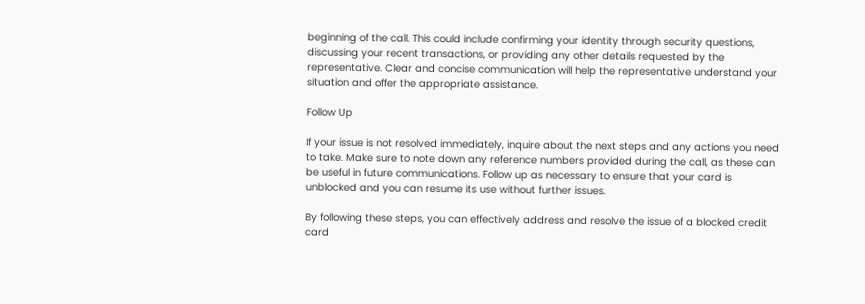beginning of the call. This could include confirming your identity through security questions, discussing your recent transactions, or providing any other details requested by the representative. Clear and concise communication will help the representative understand your situation and offer the appropriate assistance.

Follow Up

If your issue is not resolved immediately, inquire about the next steps and any actions you need to take. Make sure to note down any reference numbers provided during the call, as these can be useful in future communications. Follow up as necessary to ensure that your card is unblocked and you can resume its use without further issues.

By following these steps, you can effectively address and resolve the issue of a blocked credit card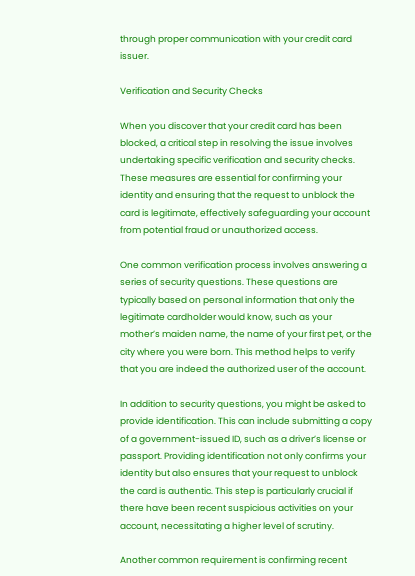through proper communication with your credit card issuer.

Verification and Security Checks

When you discover that your credit card has been blocked, a critical step in resolving the issue involves undertaking specific verification and security checks. These measures are essential for confirming your identity and ensuring that the request to unblock the card is legitimate, effectively safeguarding your account from potential fraud or unauthorized access.

One common verification process involves answering a series of security questions. These questions are typically based on personal information that only the legitimate cardholder would know, such as your mother’s maiden name, the name of your first pet, or the city where you were born. This method helps to verify that you are indeed the authorized user of the account.

In addition to security questions, you might be asked to provide identification. This can include submitting a copy of a government-issued ID, such as a driver’s license or passport. Providing identification not only confirms your identity but also ensures that your request to unblock the card is authentic. This step is particularly crucial if there have been recent suspicious activities on your account, necessitating a higher level of scrutiny.

Another common requirement is confirming recent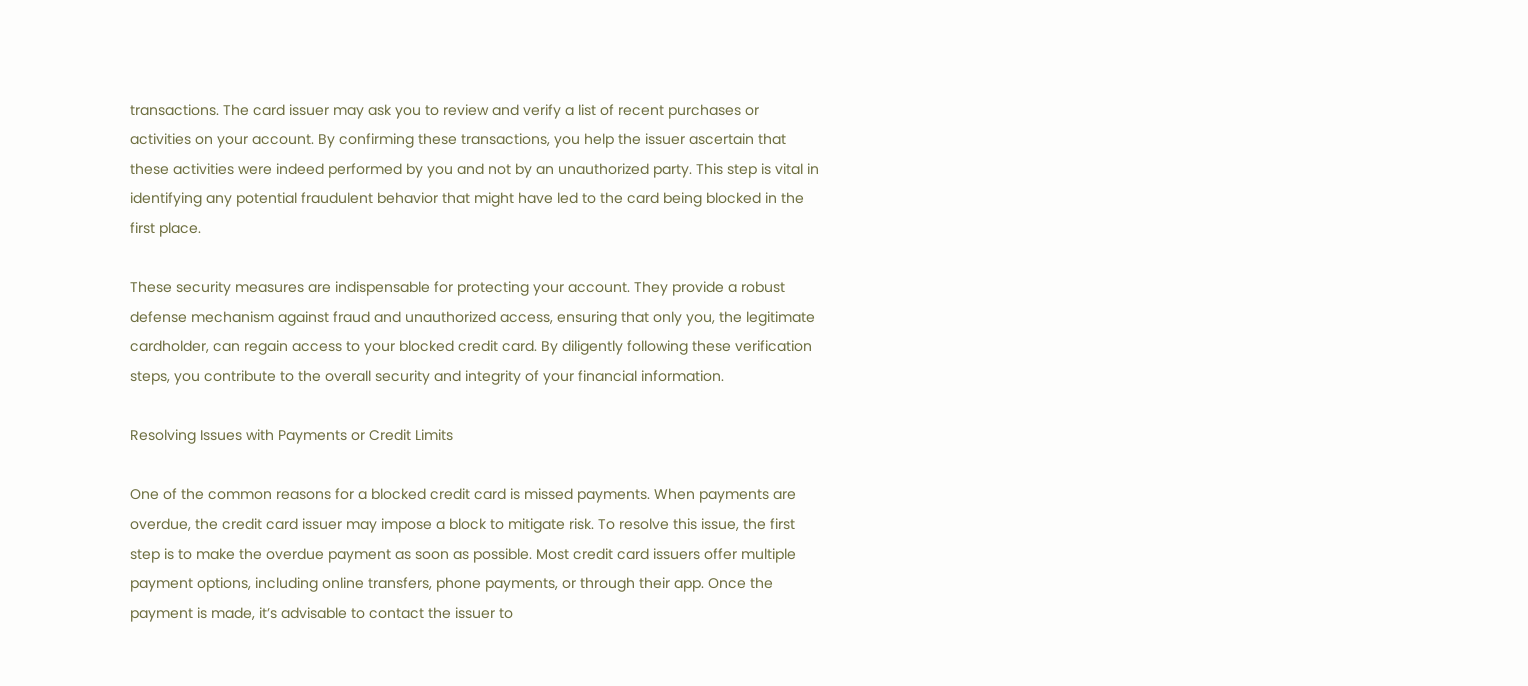transactions. The card issuer may ask you to review and verify a list of recent purchases or activities on your account. By confirming these transactions, you help the issuer ascertain that these activities were indeed performed by you and not by an unauthorized party. This step is vital in identifying any potential fraudulent behavior that might have led to the card being blocked in the first place.

These security measures are indispensable for protecting your account. They provide a robust defense mechanism against fraud and unauthorized access, ensuring that only you, the legitimate cardholder, can regain access to your blocked credit card. By diligently following these verification steps, you contribute to the overall security and integrity of your financial information.

Resolving Issues with Payments or Credit Limits

One of the common reasons for a blocked credit card is missed payments. When payments are overdue, the credit card issuer may impose a block to mitigate risk. To resolve this issue, the first step is to make the overdue payment as soon as possible. Most credit card issuers offer multiple payment options, including online transfers, phone payments, or through their app. Once the payment is made, it’s advisable to contact the issuer to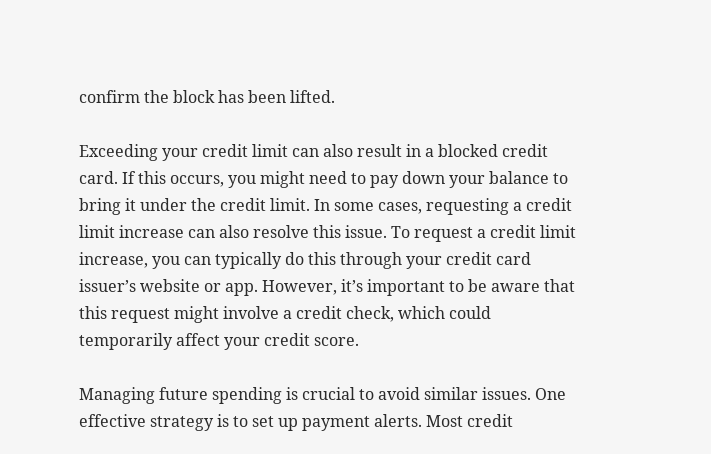confirm the block has been lifted.

Exceeding your credit limit can also result in a blocked credit card. If this occurs, you might need to pay down your balance to bring it under the credit limit. In some cases, requesting a credit limit increase can also resolve this issue. To request a credit limit increase, you can typically do this through your credit card issuer’s website or app. However, it’s important to be aware that this request might involve a credit check, which could temporarily affect your credit score.

Managing future spending is crucial to avoid similar issues. One effective strategy is to set up payment alerts. Most credit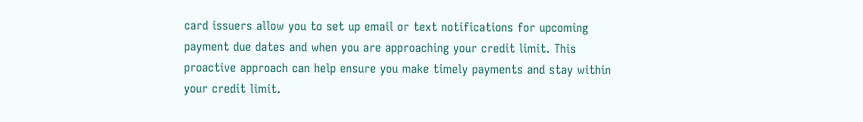card issuers allow you to set up email or text notifications for upcoming payment due dates and when you are approaching your credit limit. This proactive approach can help ensure you make timely payments and stay within your credit limit.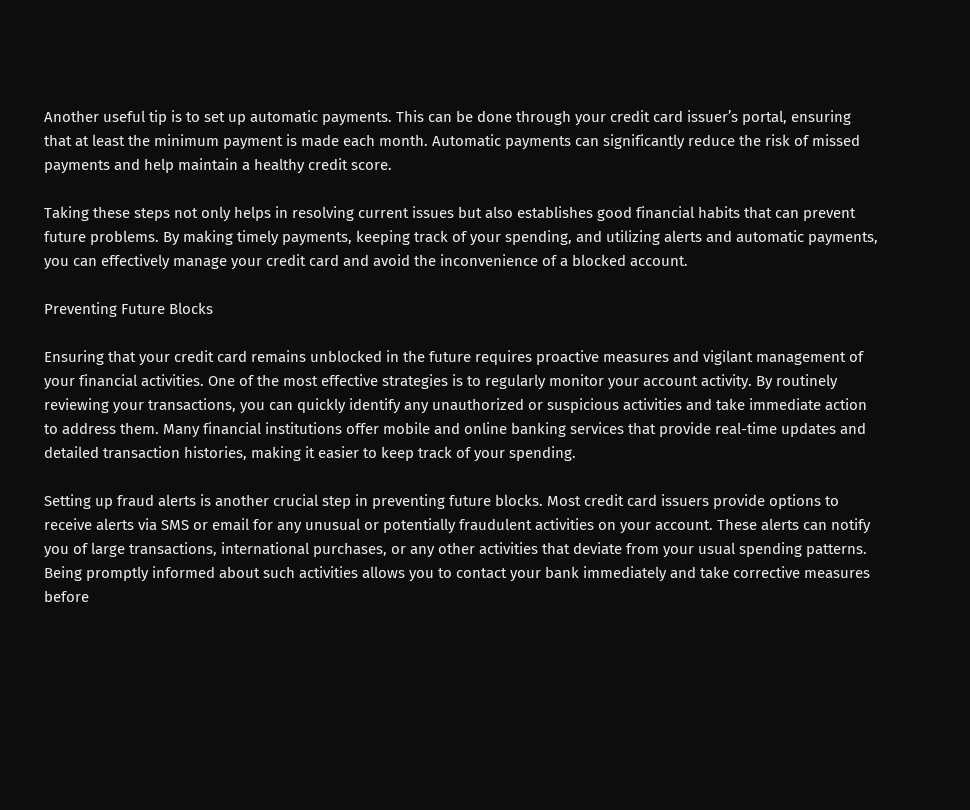Another useful tip is to set up automatic payments. This can be done through your credit card issuer’s portal, ensuring that at least the minimum payment is made each month. Automatic payments can significantly reduce the risk of missed payments and help maintain a healthy credit score.

Taking these steps not only helps in resolving current issues but also establishes good financial habits that can prevent future problems. By making timely payments, keeping track of your spending, and utilizing alerts and automatic payments, you can effectively manage your credit card and avoid the inconvenience of a blocked account.

Preventing Future Blocks

Ensuring that your credit card remains unblocked in the future requires proactive measures and vigilant management of your financial activities. One of the most effective strategies is to regularly monitor your account activity. By routinely reviewing your transactions, you can quickly identify any unauthorized or suspicious activities and take immediate action to address them. Many financial institutions offer mobile and online banking services that provide real-time updates and detailed transaction histories, making it easier to keep track of your spending.

Setting up fraud alerts is another crucial step in preventing future blocks. Most credit card issuers provide options to receive alerts via SMS or email for any unusual or potentially fraudulent activities on your account. These alerts can notify you of large transactions, international purchases, or any other activities that deviate from your usual spending patterns. Being promptly informed about such activities allows you to contact your bank immediately and take corrective measures before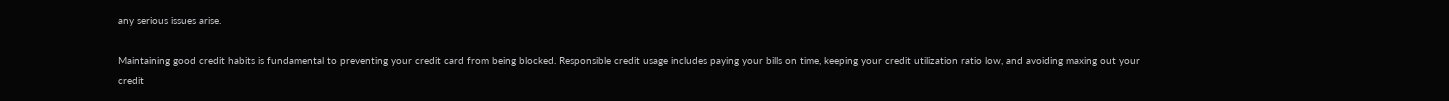any serious issues arise.

Maintaining good credit habits is fundamental to preventing your credit card from being blocked. Responsible credit usage includes paying your bills on time, keeping your credit utilization ratio low, and avoiding maxing out your credit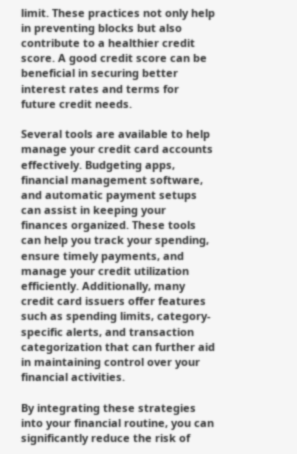limit. These practices not only help in preventing blocks but also contribute to a healthier credit score. A good credit score can be beneficial in securing better interest rates and terms for future credit needs.

Several tools are available to help manage your credit card accounts effectively. Budgeting apps, financial management software, and automatic payment setups can assist in keeping your finances organized. These tools can help you track your spending, ensure timely payments, and manage your credit utilization efficiently. Additionally, many credit card issuers offer features such as spending limits, category-specific alerts, and transaction categorization that can further aid in maintaining control over your financial activities.

By integrating these strategies into your financial routine, you can significantly reduce the risk of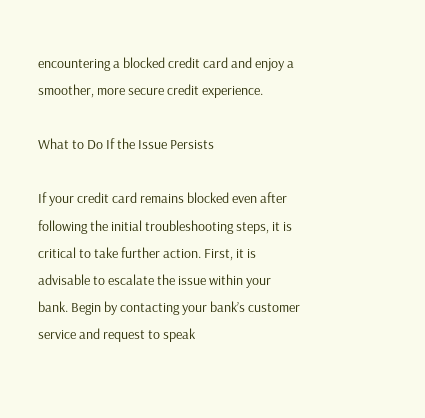encountering a blocked credit card and enjoy a smoother, more secure credit experience.

What to Do If the Issue Persists

If your credit card remains blocked even after following the initial troubleshooting steps, it is critical to take further action. First, it is advisable to escalate the issue within your bank. Begin by contacting your bank’s customer service and request to speak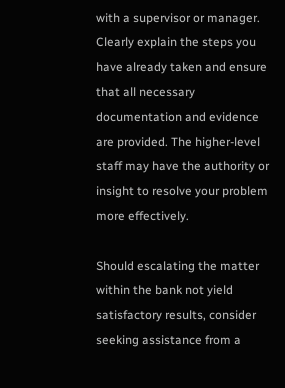with a supervisor or manager. Clearly explain the steps you have already taken and ensure that all necessary documentation and evidence are provided. The higher-level staff may have the authority or insight to resolve your problem more effectively.

Should escalating the matter within the bank not yield satisfactory results, consider seeking assistance from a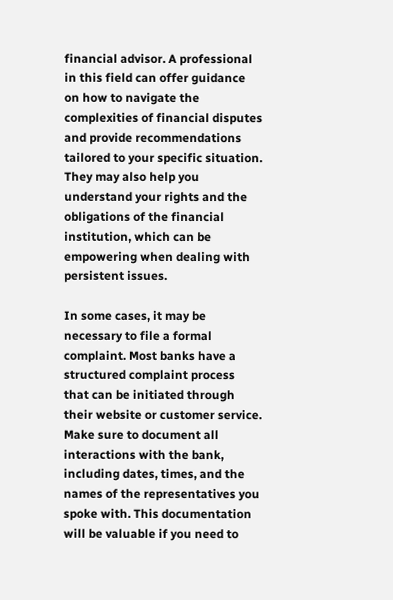financial advisor. A professional in this field can offer guidance on how to navigate the complexities of financial disputes and provide recommendations tailored to your specific situation. They may also help you understand your rights and the obligations of the financial institution, which can be empowering when dealing with persistent issues.

In some cases, it may be necessary to file a formal complaint. Most banks have a structured complaint process that can be initiated through their website or customer service. Make sure to document all interactions with the bank, including dates, times, and the names of the representatives you spoke with. This documentation will be valuable if you need to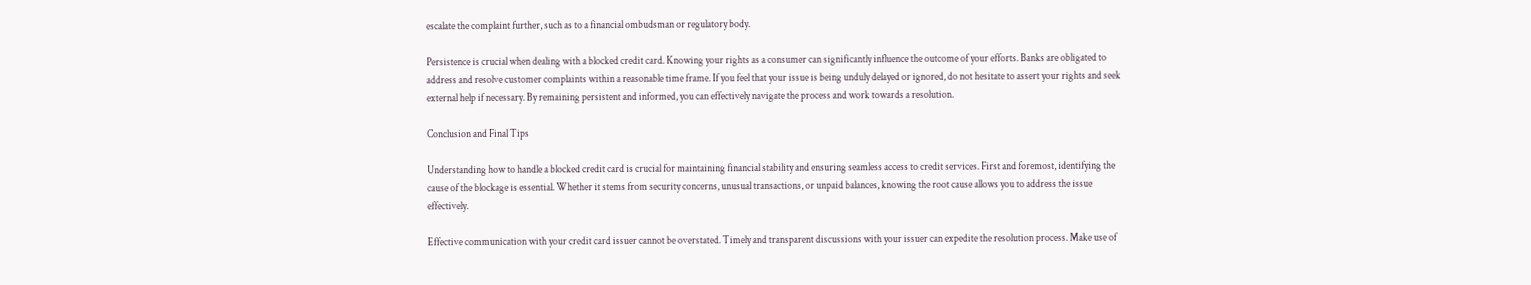escalate the complaint further, such as to a financial ombudsman or regulatory body.

Persistence is crucial when dealing with a blocked credit card. Knowing your rights as a consumer can significantly influence the outcome of your efforts. Banks are obligated to address and resolve customer complaints within a reasonable time frame. If you feel that your issue is being unduly delayed or ignored, do not hesitate to assert your rights and seek external help if necessary. By remaining persistent and informed, you can effectively navigate the process and work towards a resolution.

Conclusion and Final Tips

Understanding how to handle a blocked credit card is crucial for maintaining financial stability and ensuring seamless access to credit services. First and foremost, identifying the cause of the blockage is essential. Whether it stems from security concerns, unusual transactions, or unpaid balances, knowing the root cause allows you to address the issue effectively.

Effective communication with your credit card issuer cannot be overstated. Timely and transparent discussions with your issuer can expedite the resolution process. Make use of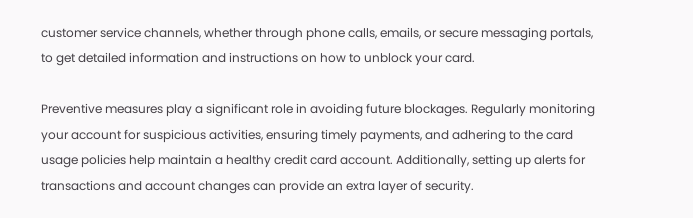customer service channels, whether through phone calls, emails, or secure messaging portals, to get detailed information and instructions on how to unblock your card.

Preventive measures play a significant role in avoiding future blockages. Regularly monitoring your account for suspicious activities, ensuring timely payments, and adhering to the card usage policies help maintain a healthy credit card account. Additionally, setting up alerts for transactions and account changes can provide an extra layer of security.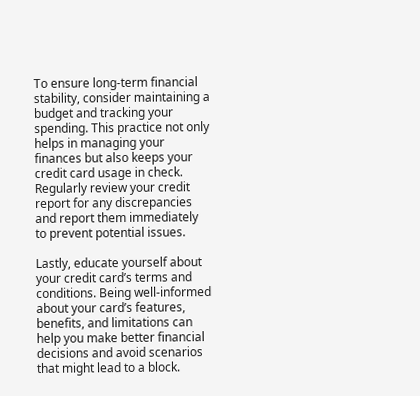To ensure long-term financial stability, consider maintaining a budget and tracking your spending. This practice not only helps in managing your finances but also keeps your credit card usage in check. Regularly review your credit report for any discrepancies and report them immediately to prevent potential issues.

Lastly, educate yourself about your credit card’s terms and conditions. Being well-informed about your card’s features, benefits, and limitations can help you make better financial decisions and avoid scenarios that might lead to a block.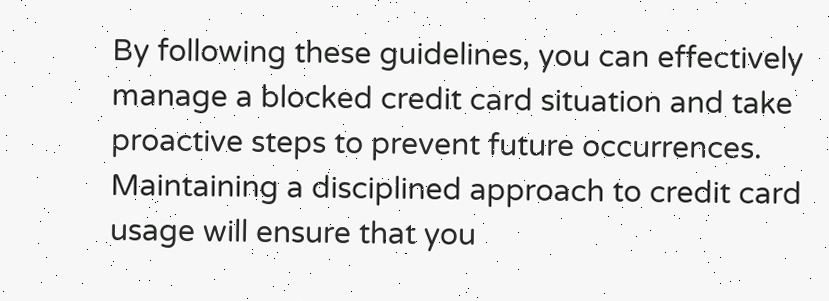By following these guidelines, you can effectively manage a blocked credit card situation and take proactive steps to prevent future occurrences. Maintaining a disciplined approach to credit card usage will ensure that you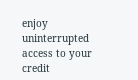enjoy uninterrupted access to your credit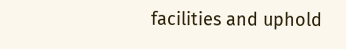facilities and uphold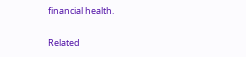financial health.

Related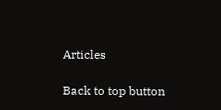Articles

Back to top button